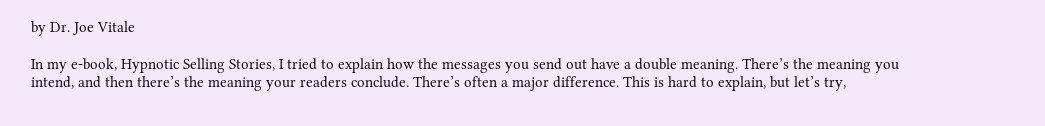by Dr. Joe Vitale

In my e-book, Hypnotic Selling Stories, I tried to explain how the messages you send out have a double meaning. There’s the meaning you intend, and then there’s the meaning your readers conclude. There’s often a major difference. This is hard to explain, but let’s try,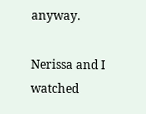anyway.

Nerissa and I watched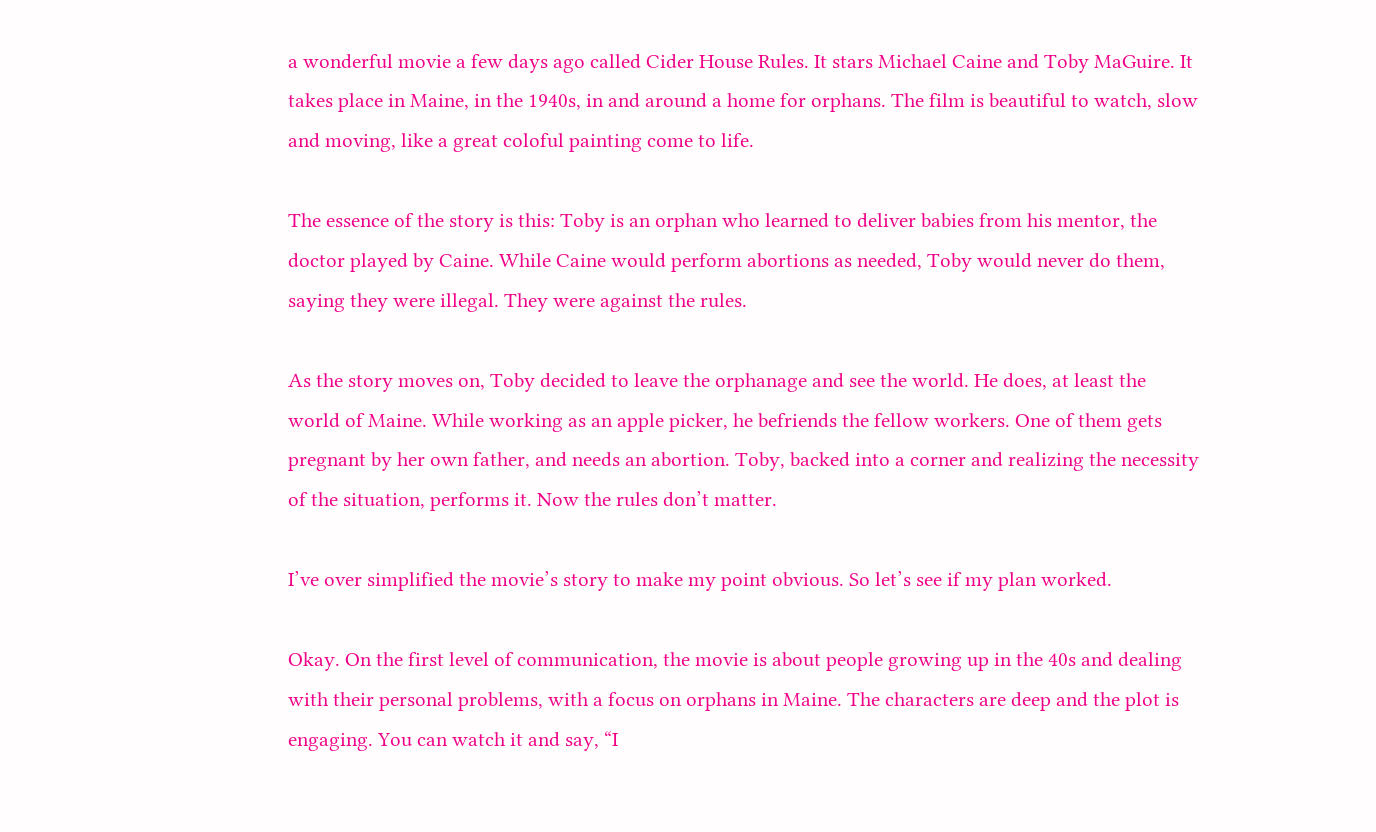a wonderful movie a few days ago called Cider House Rules. It stars Michael Caine and Toby MaGuire. It takes place in Maine, in the 1940s, in and around a home for orphans. The film is beautiful to watch, slow and moving, like a great coloful painting come to life.

The essence of the story is this: Toby is an orphan who learned to deliver babies from his mentor, the doctor played by Caine. While Caine would perform abortions as needed, Toby would never do them, saying they were illegal. They were against the rules.

As the story moves on, Toby decided to leave the orphanage and see the world. He does, at least the world of Maine. While working as an apple picker, he befriends the fellow workers. One of them gets pregnant by her own father, and needs an abortion. Toby, backed into a corner and realizing the necessity of the situation, performs it. Now the rules don’t matter.

I’ve over simplified the movie’s story to make my point obvious. So let’s see if my plan worked.

Okay. On the first level of communication, the movie is about people growing up in the 40s and dealing with their personal problems, with a focus on orphans in Maine. The characters are deep and the plot is engaging. You can watch it and say, “I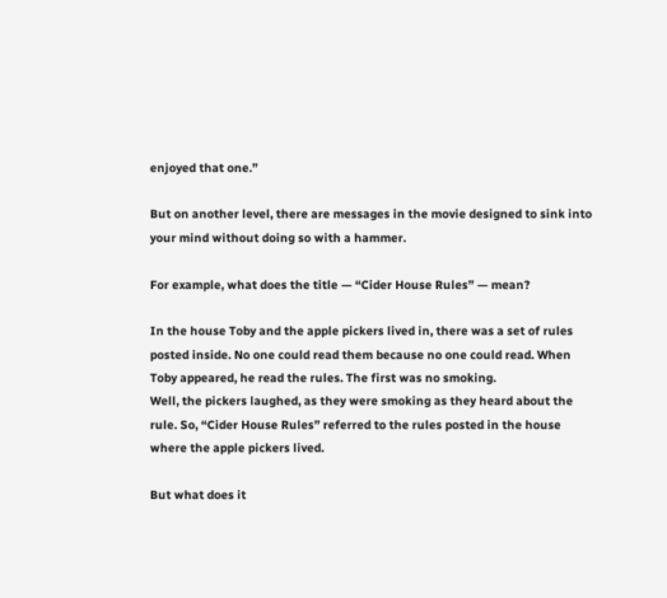enjoyed that one.”

But on another level, there are messages in the movie designed to sink into your mind without doing so with a hammer.

For example, what does the title — “Cider House Rules” — mean?

In the house Toby and the apple pickers lived in, there was a set of rules posted inside. No one could read them because no one could read. When Toby appeared, he read the rules. The first was no smoking.
Well, the pickers laughed, as they were smoking as they heard about the rule. So, “Cider House Rules” referred to the rules posted in the house where the apple pickers lived.

But what does it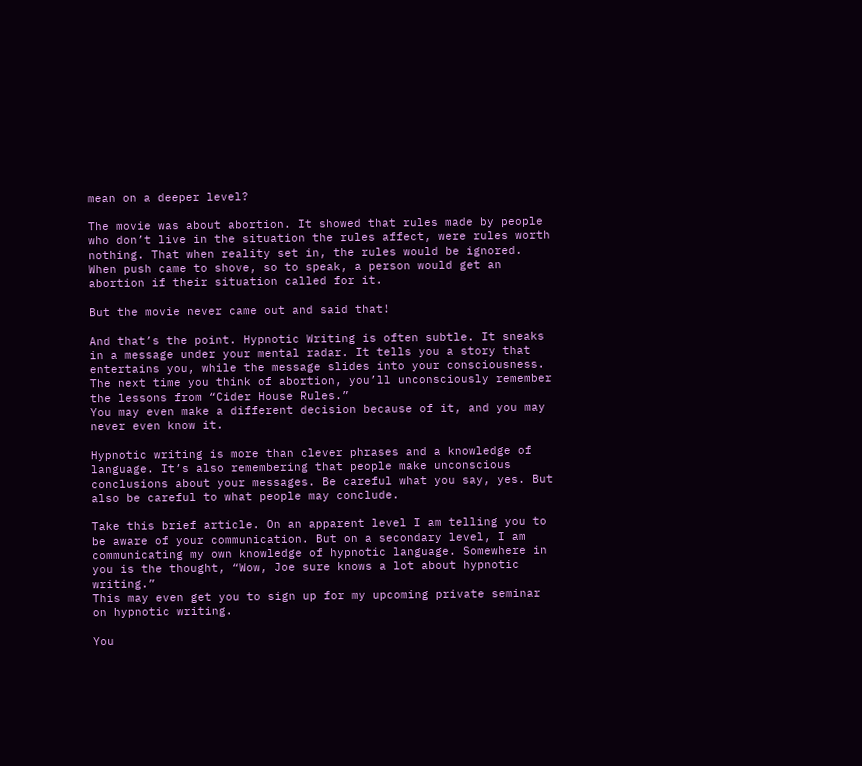mean on a deeper level?

The movie was about abortion. It showed that rules made by people who don’t live in the situation the rules affect, were rules worth nothing. That when reality set in, the rules would be ignored. When push came to shove, so to speak, a person would get an abortion if their situation called for it.

But the movie never came out and said that!

And that’s the point. Hypnotic Writing is often subtle. It sneaks in a message under your mental radar. It tells you a story that entertains you, while the message slides into your consciousness. The next time you think of abortion, you’ll unconsciously remember the lessons from “Cider House Rules.”
You may even make a different decision because of it, and you may never even know it.

Hypnotic writing is more than clever phrases and a knowledge of language. It’s also remembering that people make unconscious conclusions about your messages. Be careful what you say, yes. But also be careful to what people may conclude.

Take this brief article. On an apparent level I am telling you to be aware of your communication. But on a secondary level, I am communicating my own knowledge of hypnotic language. Somewhere in you is the thought, “Wow, Joe sure knows a lot about hypnotic writing.”
This may even get you to sign up for my upcoming private seminar on hypnotic writing.

You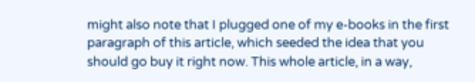might also note that I plugged one of my e-books in the first paragraph of this article, which seeded the idea that you should go buy it right now. This whole article, in a way,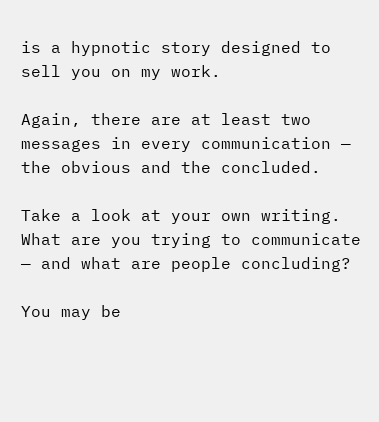is a hypnotic story designed to sell you on my work.

Again, there are at least two messages in every communication — the obvious and the concluded.

Take a look at your own writing. What are you trying to communicate — and what are people concluding?

You may be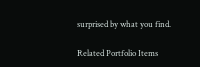surprised by what you find.

Related Portfolio Items